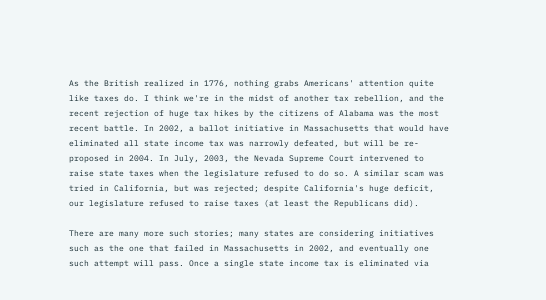As the British realized in 1776, nothing grabs Americans' attention quite like taxes do. I think we're in the midst of another tax rebellion, and the recent rejection of huge tax hikes by the citizens of Alabama was the most recent battle. In 2002, a ballot initiative in Massachusetts that would have eliminated all state income tax was narrowly defeated, but will be re-proposed in 2004. In July, 2003, the Nevada Supreme Court intervened to raise state taxes when the legislature refused to do so. A similar scam was tried in California, but was rejected; despite California's huge deficit, our legislature refused to raise taxes (at least the Republicans did).

There are many more such stories; many states are considering initiatives such as the one that failed in Massachusetts in 2002, and eventually one such attempt will pass. Once a single state income tax is eliminated via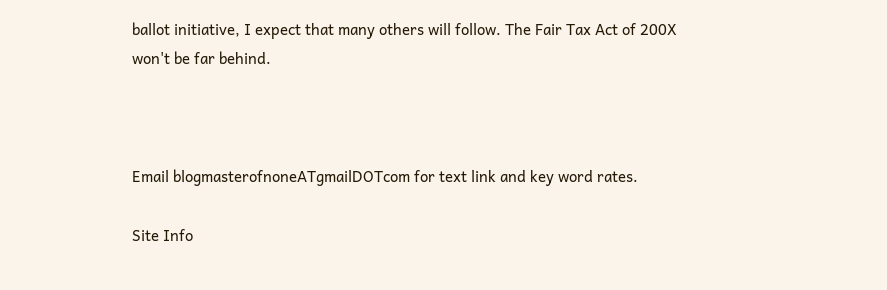ballot initiative, I expect that many others will follow. The Fair Tax Act of 200X won't be far behind.



Email blogmasterofnoneATgmailDOTcom for text link and key word rates.

Site Info